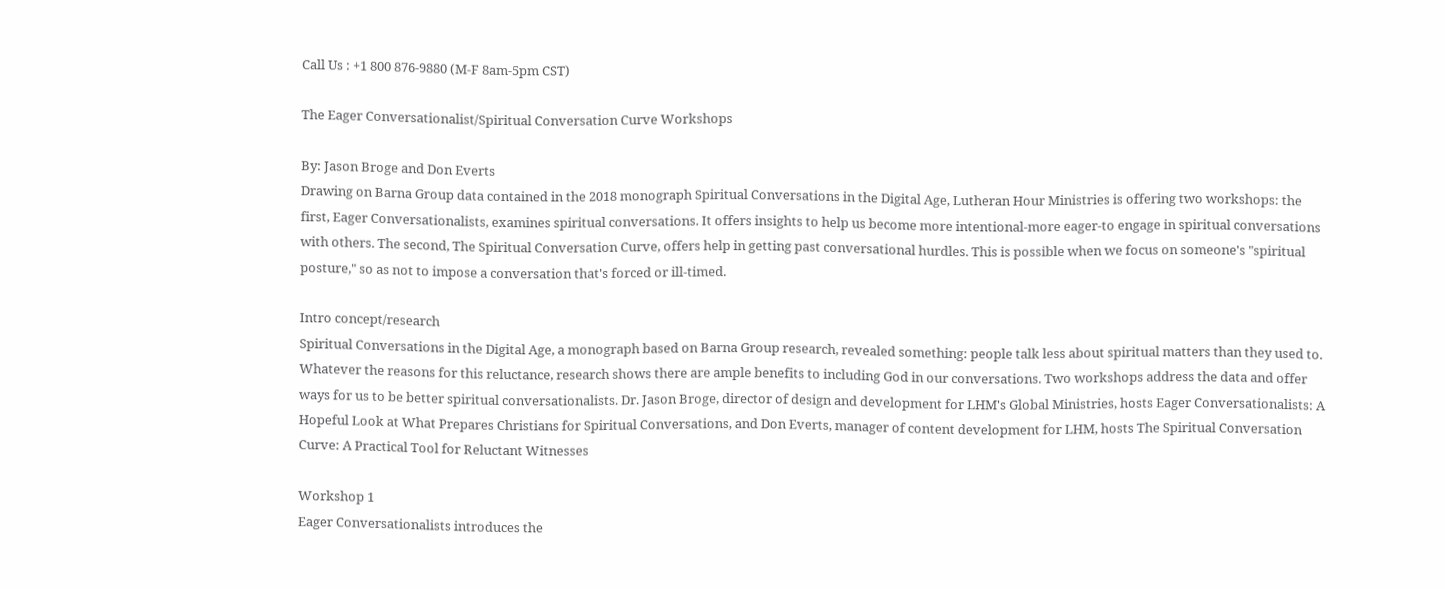Call Us : +1 800 876-9880 (M-F 8am-5pm CST)

The Eager Conversationalist/Spiritual Conversation Curve Workshops

By: Jason Broge and Don Everts
Drawing on Barna Group data contained in the 2018 monograph Spiritual Conversations in the Digital Age, Lutheran Hour Ministries is offering two workshops: the first, Eager Conversationalists, examines spiritual conversations. It offers insights to help us become more intentional-more eager-to engage in spiritual conversations with others. The second, The Spiritual Conversation Curve, offers help in getting past conversational hurdles. This is possible when we focus on someone's "spiritual posture," so as not to impose a conversation that's forced or ill-timed.

Intro concept/research
Spiritual Conversations in the Digital Age, a monograph based on Barna Group research, revealed something: people talk less about spiritual matters than they used to. Whatever the reasons for this reluctance, research shows there are ample benefits to including God in our conversations. Two workshops address the data and offer ways for us to be better spiritual conversationalists. Dr. Jason Broge, director of design and development for LHM's Global Ministries, hosts Eager Conversationalists: A Hopeful Look at What Prepares Christians for Spiritual Conversations, and Don Everts, manager of content development for LHM, hosts The Spiritual Conversation Curve: A Practical Tool for Reluctant Witnesses

Workshop 1
Eager Conversationalists introduces the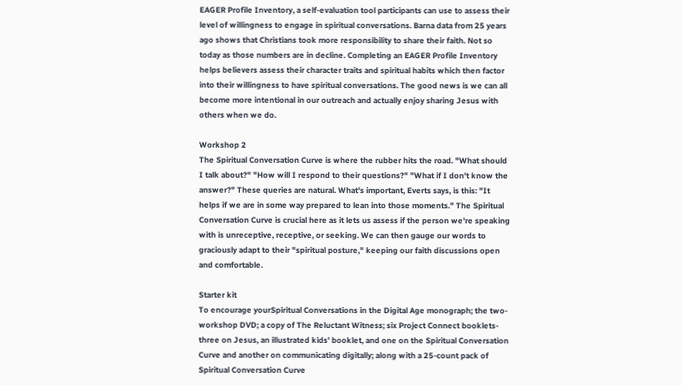EAGER Profile Inventory, a self-evaluation tool participants can use to assess their level of willingness to engage in spiritual conversations. Barna data from 25 years ago shows that Christians took more responsibility to share their faith. Not so today as those numbers are in decline. Completing an EAGER Profile Inventory helps believers assess their character traits and spiritual habits which then factor into their willingness to have spiritual conversations. The good news is we can all become more intentional in our outreach and actually enjoy sharing Jesus with others when we do.

Workshop 2
The Spiritual Conversation Curve is where the rubber hits the road. "What should I talk about?" "How will I respond to their questions?" "What if I don't know the answer?" These queries are natural. What's important, Everts says, is this: "It helps if we are in some way prepared to lean into those moments." The Spiritual Conversation Curve is crucial here as it lets us assess if the person we're speaking with is unreceptive, receptive, or seeking. We can then gauge our words to graciously adapt to their "spiritual posture," keeping our faith discussions open and comfortable.

Starter kit
To encourage yourSpiritual Conversations in the Digital Age monograph; the two-workshop DVD; a copy of The Reluctant Witness; six Project Connect booklets-three on Jesus, an illustrated kids' booklet, and one on the Spiritual Conversation Curve and another on communicating digitally; along with a 25-count pack of Spiritual Conversation Curve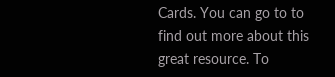Cards. You can go to to find out more about this great resource. To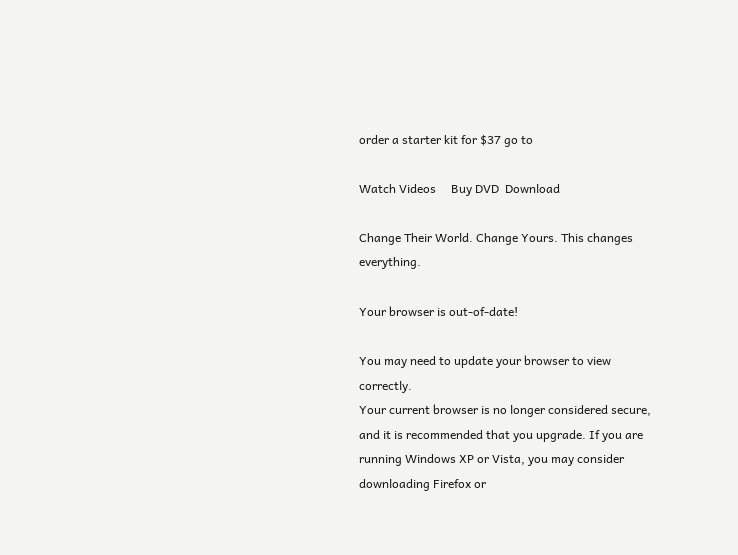order a starter kit for $37 go to

Watch Videos     Buy DVD  Download

Change Their World. Change Yours. This changes everything.

Your browser is out-of-date!

You may need to update your browser to view correctly.
Your current browser is no longer considered secure, and it is recommended that you upgrade. If you are running Windows XP or Vista, you may consider downloading Firefox or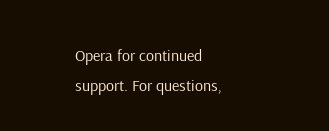Opera for continued support. For questions,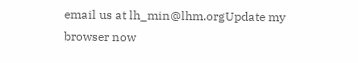email us at lh_min@lhm.orgUpdate my browser now